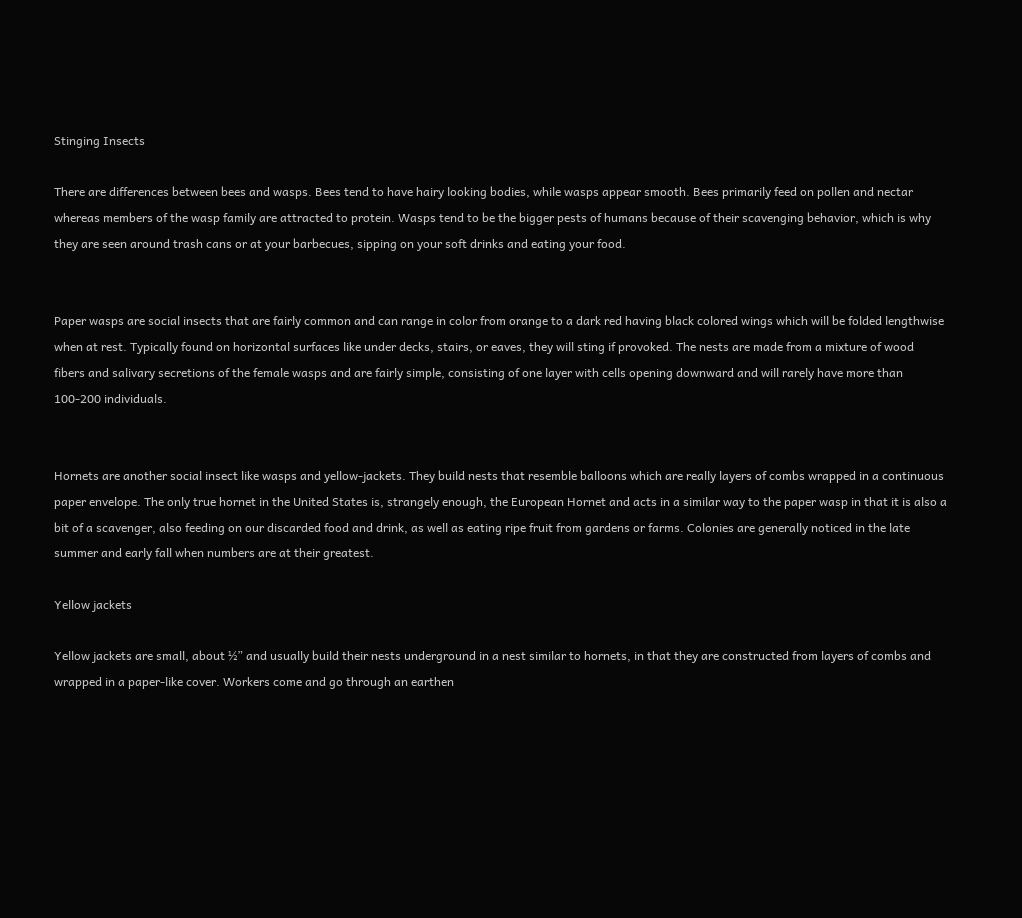Stinging Insects

There are differences between bees and wasps. Bees tend to have hairy looking bodies, while wasps appear smooth. Bees primarily feed on pollen and nectar whereas members of the wasp family are attracted to protein. Wasps tend to be the bigger pests of humans because of their scavenging behavior, which is why they are seen around trash cans or at your barbecues, sipping on your soft drinks and eating your food.


Paper wasps are social insects that are fairly common and can range in color from orange to a dark red having black colored wings which will be folded lengthwise when at rest. Typically found on horizontal surfaces like under decks, stairs, or eaves, they will sting if provoked. The nests are made from a mixture of wood fibers and salivary secretions of the female wasps and are fairly simple, consisting of one layer with cells opening downward and will rarely have more than 100-200 individuals.


Hornets are another social insect like wasps and yellow-jackets. They build nests that resemble balloons which are really layers of combs wrapped in a continuous paper envelope. The only true hornet in the United States is, strangely enough, the European Hornet and acts in a similar way to the paper wasp in that it is also a bit of a scavenger, also feeding on our discarded food and drink, as well as eating ripe fruit from gardens or farms. Colonies are generally noticed in the late summer and early fall when numbers are at their greatest.

Yellow jackets

Yellow jackets are small, about ½” and usually build their nests underground in a nest similar to hornets, in that they are constructed from layers of combs and wrapped in a paper-like cover. Workers come and go through an earthen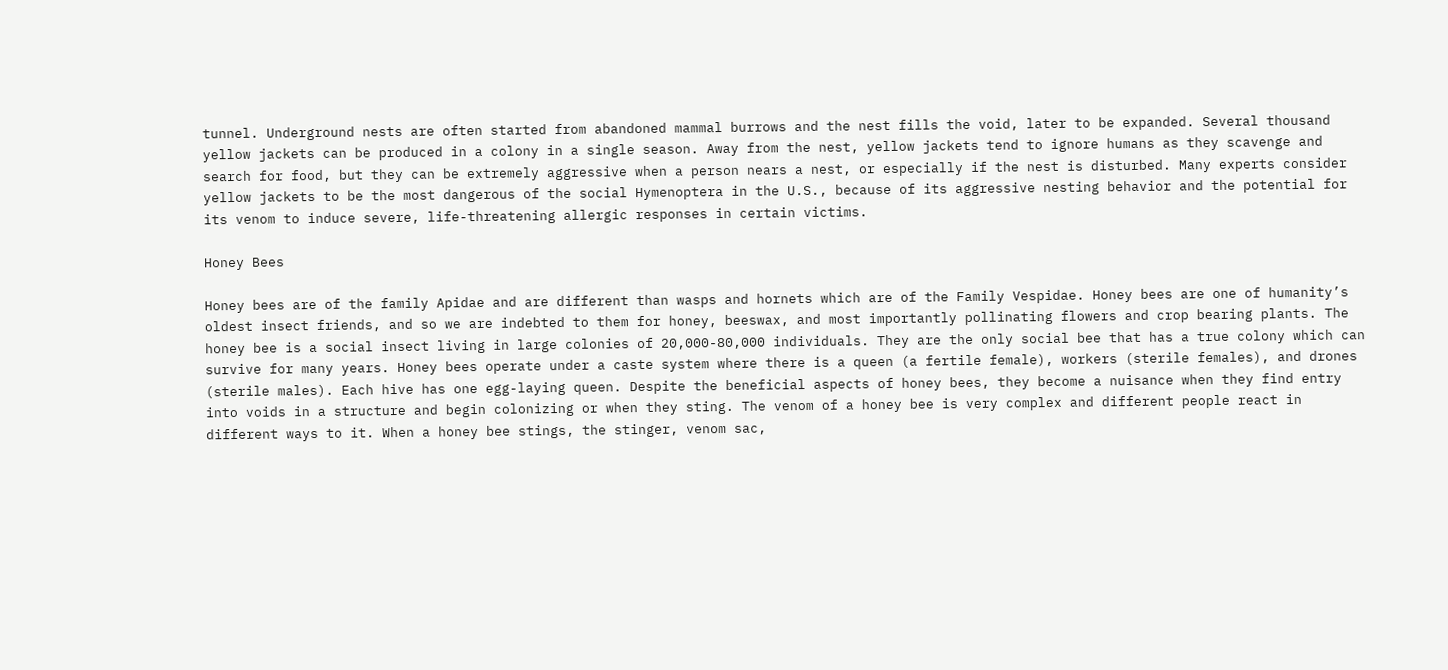tunnel. Underground nests are often started from abandoned mammal burrows and the nest fills the void, later to be expanded. Several thousand yellow jackets can be produced in a colony in a single season. Away from the nest, yellow jackets tend to ignore humans as they scavenge and search for food, but they can be extremely aggressive when a person nears a nest, or especially if the nest is disturbed. Many experts consider yellow jackets to be the most dangerous of the social Hymenoptera in the U.S., because of its aggressive nesting behavior and the potential for its venom to induce severe, life-threatening allergic responses in certain victims.

Honey Bees

Honey bees are of the family Apidae and are different than wasps and hornets which are of the Family Vespidae. Honey bees are one of humanity’s oldest insect friends, and so we are indebted to them for honey, beeswax, and most importantly pollinating flowers and crop bearing plants. The honey bee is a social insect living in large colonies of 20,000-80,000 individuals. They are the only social bee that has a true colony which can survive for many years. Honey bees operate under a caste system where there is a queen (a fertile female), workers (sterile females), and drones (sterile males). Each hive has one egg-laying queen. Despite the beneficial aspects of honey bees, they become a nuisance when they find entry into voids in a structure and begin colonizing or when they sting. The venom of a honey bee is very complex and different people react in different ways to it. When a honey bee stings, the stinger, venom sac,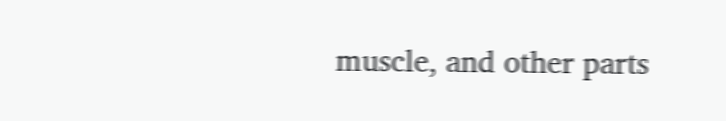muscle, and other parts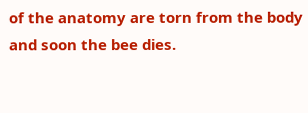of the anatomy are torn from the body and soon the bee dies.